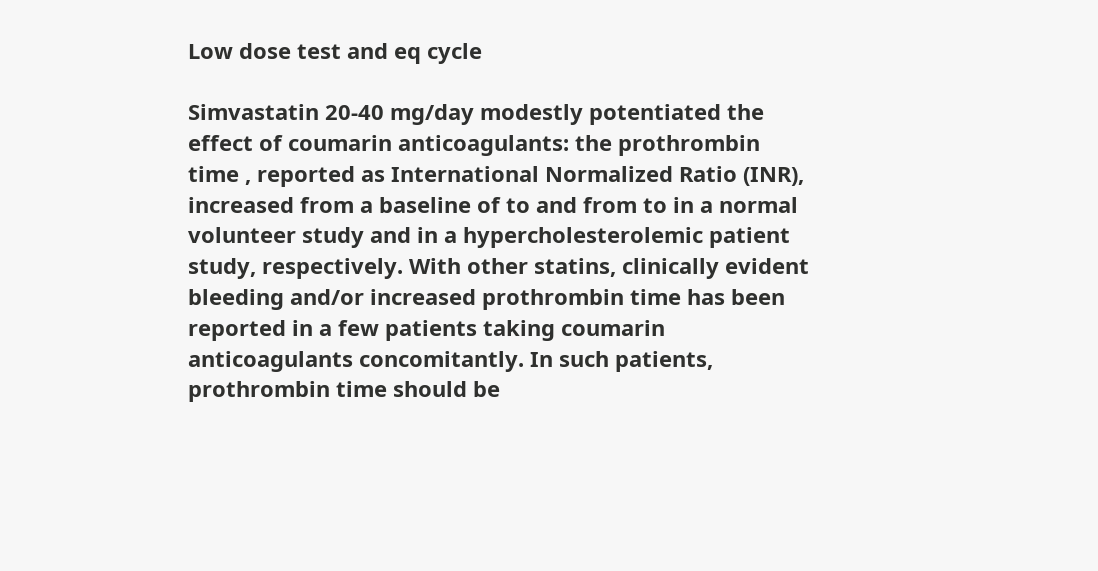Low dose test and eq cycle

Simvastatin 20-40 mg/day modestly potentiated the effect of coumarin anticoagulants: the prothrombin time , reported as International Normalized Ratio (INR), increased from a baseline of to and from to in a normal volunteer study and in a hypercholesterolemic patient study, respectively. With other statins, clinically evident bleeding and/or increased prothrombin time has been reported in a few patients taking coumarin anticoagulants concomitantly. In such patients, prothrombin time should be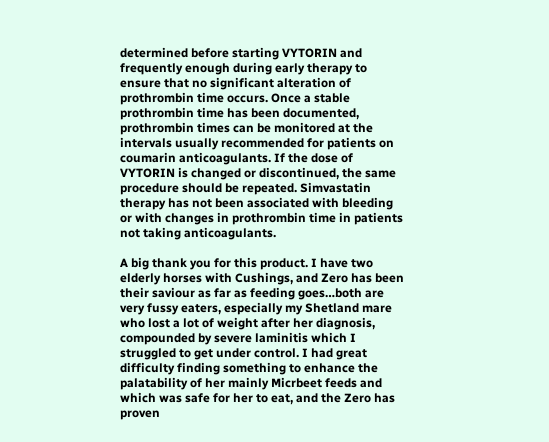determined before starting VYTORIN and frequently enough during early therapy to ensure that no significant alteration of prothrombin time occurs. Once a stable prothrombin time has been documented, prothrombin times can be monitored at the intervals usually recommended for patients on coumarin anticoagulants. If the dose of VYTORIN is changed or discontinued, the same procedure should be repeated. Simvastatin therapy has not been associated with bleeding or with changes in prothrombin time in patients not taking anticoagulants.

A big thank you for this product. I have two elderly horses with Cushings, and Zero has been their saviour as far as feeding goes…both are very fussy eaters, especially my Shetland mare who lost a lot of weight after her diagnosis, compounded by severe laminitis which I struggled to get under control. I had great difficulty finding something to enhance the palatability of her mainly Micrbeet feeds and which was safe for her to eat, and the Zero has proven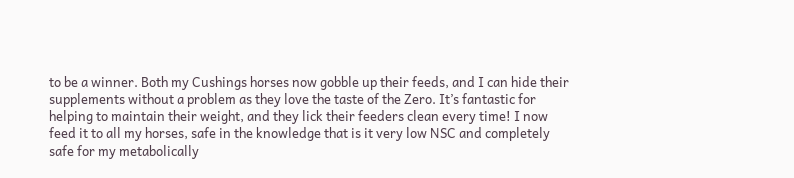to be a winner. Both my Cushings horses now gobble up their feeds, and I can hide their supplements without a problem as they love the taste of the Zero. It’s fantastic for helping to maintain their weight, and they lick their feeders clean every time! I now feed it to all my horses, safe in the knowledge that is it very low NSC and completely safe for my metabolically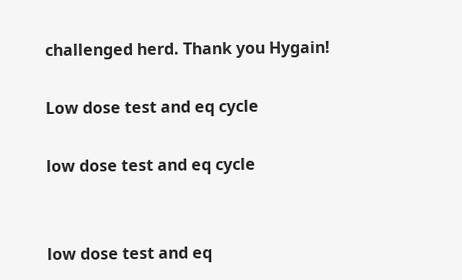challenged herd. Thank you Hygain!

Low dose test and eq cycle

low dose test and eq cycle


low dose test and eq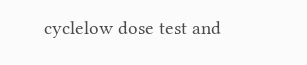cyclelow dose test and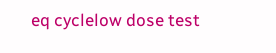eq cyclelow dose test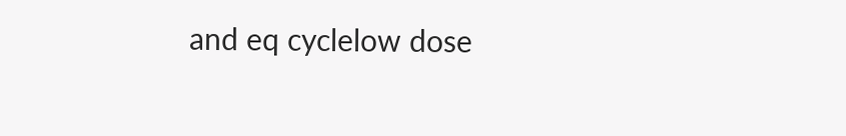and eq cyclelow dose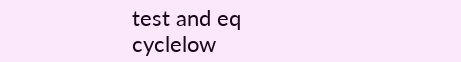test and eq cyclelow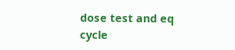dose test and eq cycle